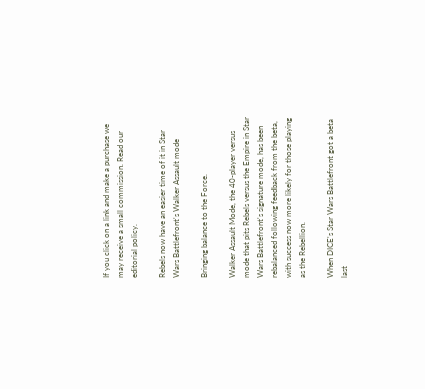If you click on a link and make a purchase we may receive a small commission. Read our editorial policy.

Rebels now have an easier time of it in Star Wars Battlefront's Walker Assault mode

Bringing balance to the Force.

Walker Assault Mode, the 40-player versus mode that pits Rebels versus the Empire in Star Wars Battlefront's signature mode, has been rebalanced following feedback from the beta, with success now more likely for those playing as the Rebellion.

When DICE's Star Wars Battlefront got a beta last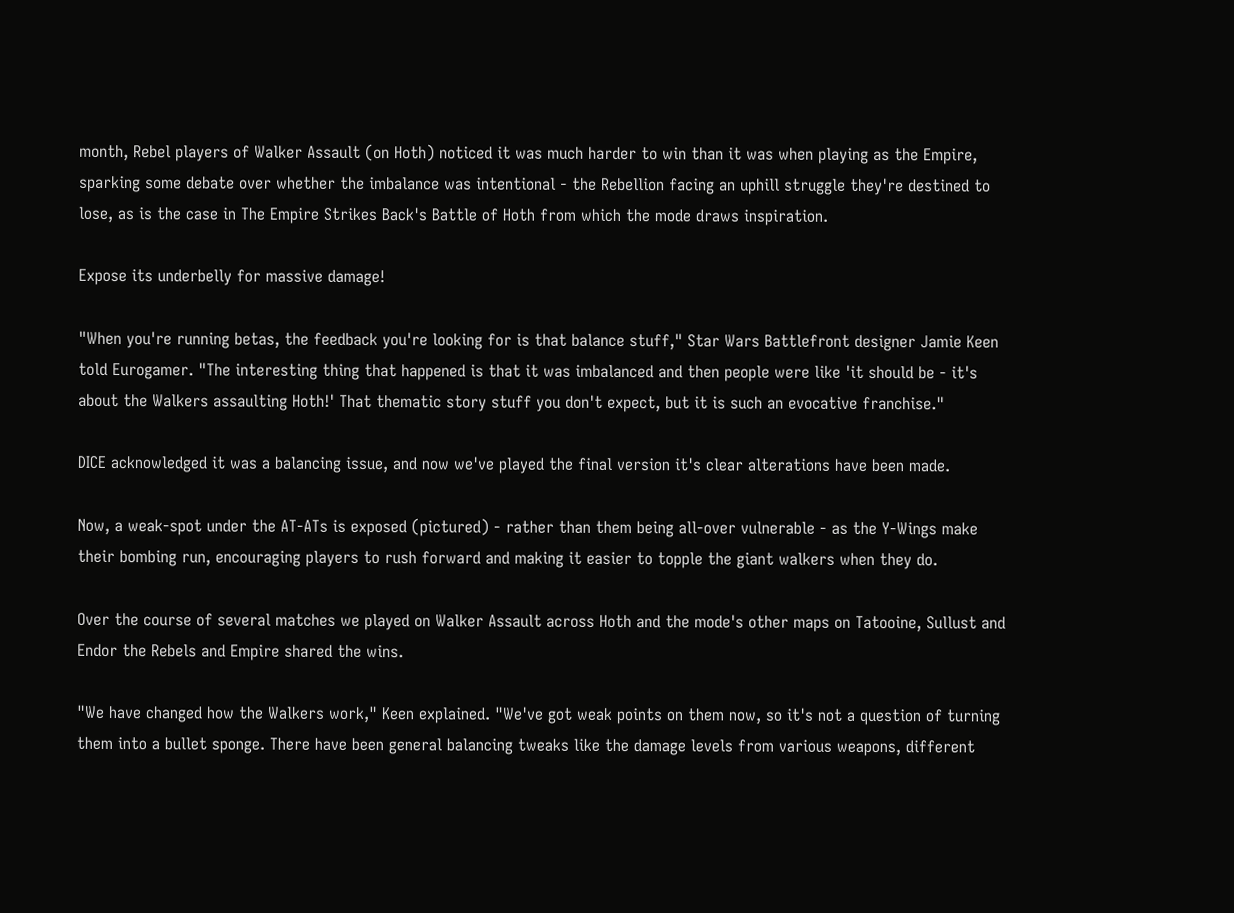month, Rebel players of Walker Assault (on Hoth) noticed it was much harder to win than it was when playing as the Empire, sparking some debate over whether the imbalance was intentional - the Rebellion facing an uphill struggle they're destined to lose, as is the case in The Empire Strikes Back's Battle of Hoth from which the mode draws inspiration.

Expose its underbelly for massive damage!

"When you're running betas, the feedback you're looking for is that balance stuff," Star Wars Battlefront designer Jamie Keen told Eurogamer. "The interesting thing that happened is that it was imbalanced and then people were like 'it should be - it's about the Walkers assaulting Hoth!' That thematic story stuff you don't expect, but it is such an evocative franchise."

DICE acknowledged it was a balancing issue, and now we've played the final version it's clear alterations have been made.

Now, a weak-spot under the AT-ATs is exposed (pictured) - rather than them being all-over vulnerable - as the Y-Wings make their bombing run, encouraging players to rush forward and making it easier to topple the giant walkers when they do.

Over the course of several matches we played on Walker Assault across Hoth and the mode's other maps on Tatooine, Sullust and Endor the Rebels and Empire shared the wins.

"We have changed how the Walkers work," Keen explained. "We've got weak points on them now, so it's not a question of turning them into a bullet sponge. There have been general balancing tweaks like the damage levels from various weapons, different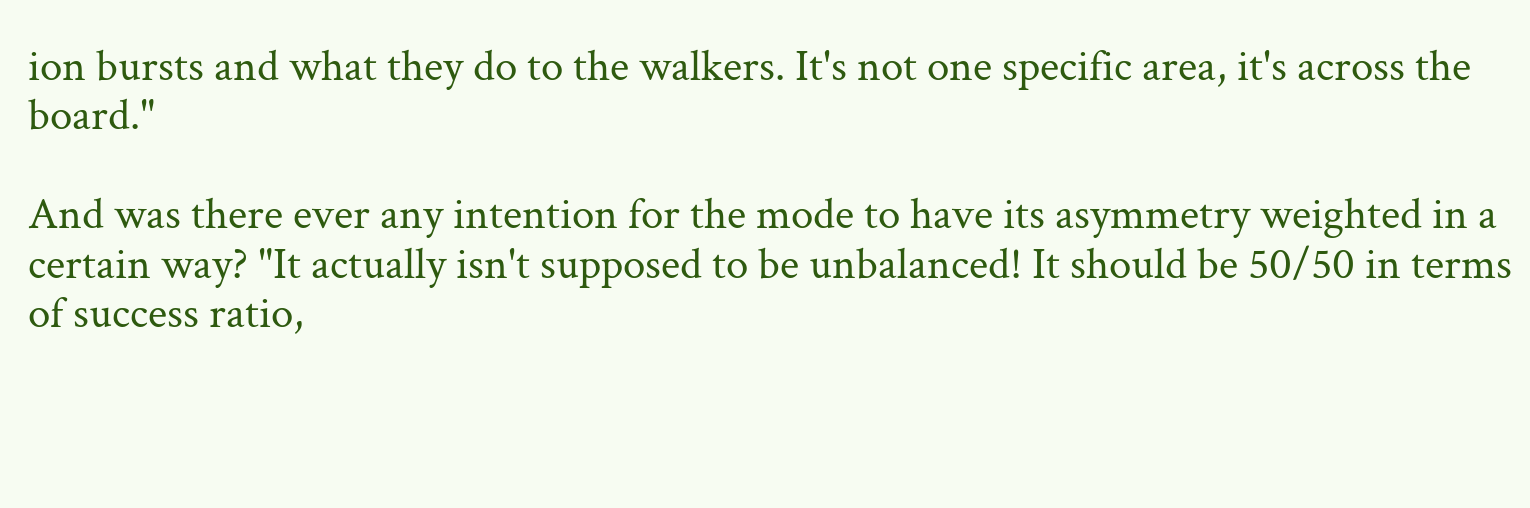ion bursts and what they do to the walkers. It's not one specific area, it's across the board."

And was there ever any intention for the mode to have its asymmetry weighted in a certain way? "It actually isn't supposed to be unbalanced! It should be 50/50 in terms of success ratio,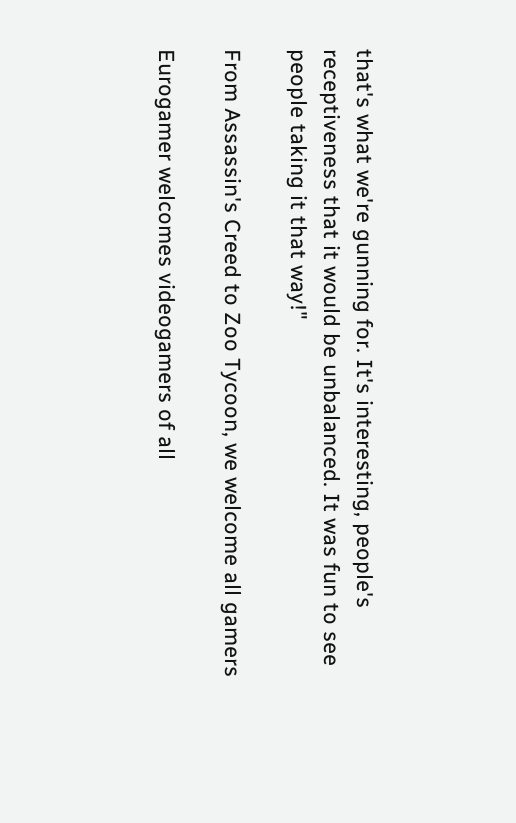that's what we're gunning for. It's interesting, people's receptiveness that it would be unbalanced. It was fun to see people taking it that way!"

From Assassin's Creed to Zoo Tycoon, we welcome all gamers

Eurogamer welcomes videogamers of all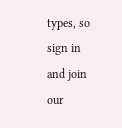types, so sign in and join our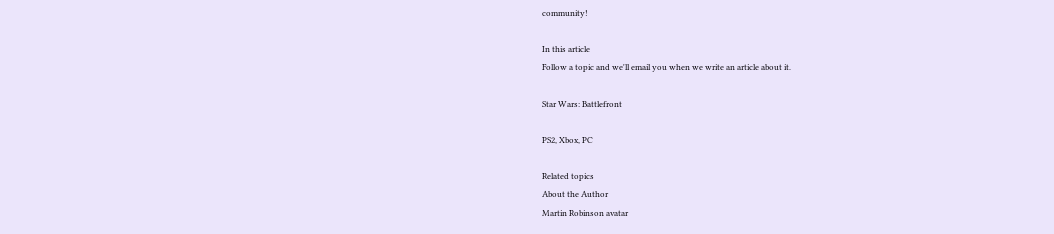community!

In this article
Follow a topic and we'll email you when we write an article about it.

Star Wars: Battlefront

PS2, Xbox, PC

Related topics
About the Author
Martin Robinson avatar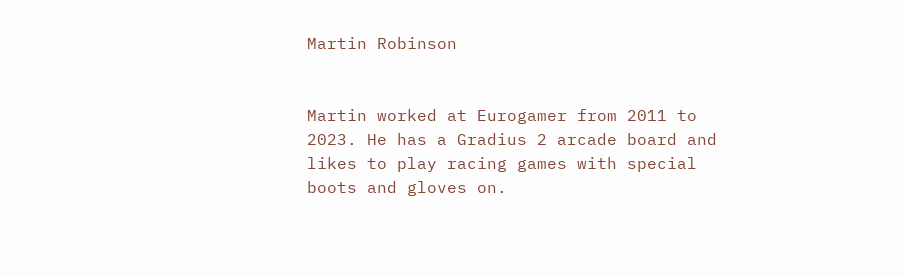Martin Robinson


Martin worked at Eurogamer from 2011 to 2023. He has a Gradius 2 arcade board and likes to play racing games with special boots and gloves on.